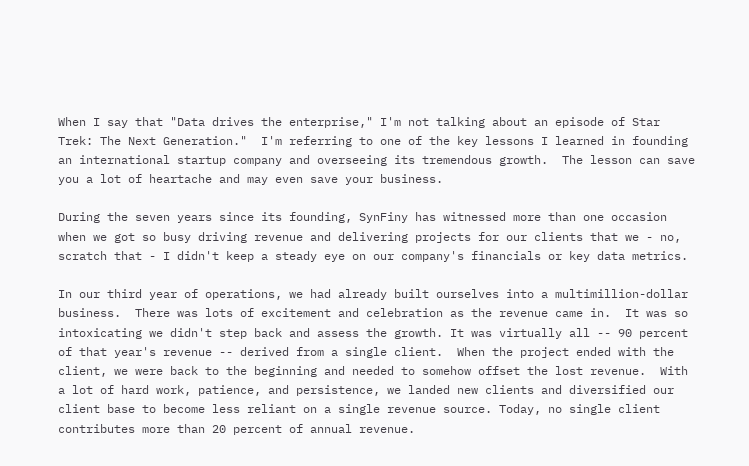When I say that "Data drives the enterprise," I'm not talking about an episode of Star Trek: The Next Generation."  I'm referring to one of the key lessons I learned in founding an international startup company and overseeing its tremendous growth.  The lesson can save you a lot of heartache and may even save your business.

During the seven years since its founding, SynFiny has witnessed more than one occasion when we got so busy driving revenue and delivering projects for our clients that we - no, scratch that - I didn't keep a steady eye on our company's financials or key data metrics.

In our third year of operations, we had already built ourselves into a multimillion-dollar business.  There was lots of excitement and celebration as the revenue came in.  It was so intoxicating we didn't step back and assess the growth. It was virtually all -- 90 percent of that year's revenue -- derived from a single client.  When the project ended with the client, we were back to the beginning and needed to somehow offset the lost revenue.  With a lot of hard work, patience, and persistence, we landed new clients and diversified our client base to become less reliant on a single revenue source. Today, no single client contributes more than 20 percent of annual revenue.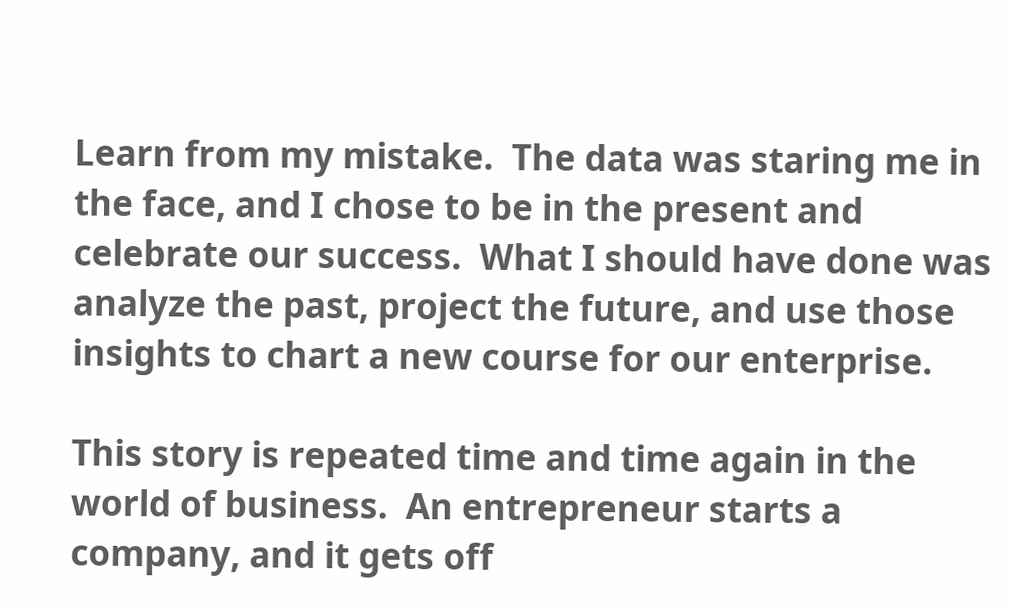Learn from my mistake.  The data was staring me in the face, and I chose to be in the present and celebrate our success.  What I should have done was analyze the past, project the future, and use those insights to chart a new course for our enterprise.

This story is repeated time and time again in the world of business.  An entrepreneur starts a company, and it gets off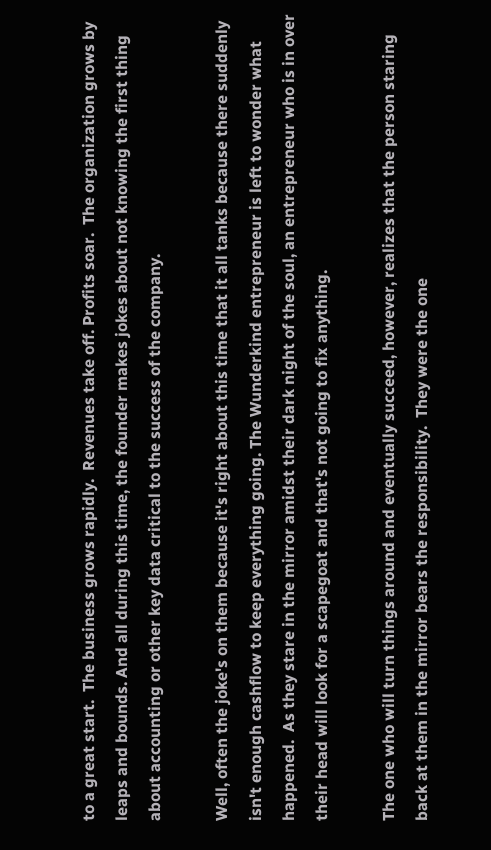to a great start.  The business grows rapidly.  Revenues take off. Profits soar.  The organization grows by leaps and bounds. And all during this time, the founder makes jokes about not knowing the first thing about accounting or other key data critical to the success of the company.

Well, often the joke's on them because it's right about this time that it all tanks because there suddenly isn't enough cashflow to keep everything going. The Wunderkind entrepreneur is left to wonder what happened.  As they stare in the mirror amidst their dark night of the soul, an entrepreneur who is in over their head will look for a scapegoat and that's not going to fix anything.

The one who will turn things around and eventually succeed, however, realizes that the person staring back at them in the mirror bears the responsibility.  They were the one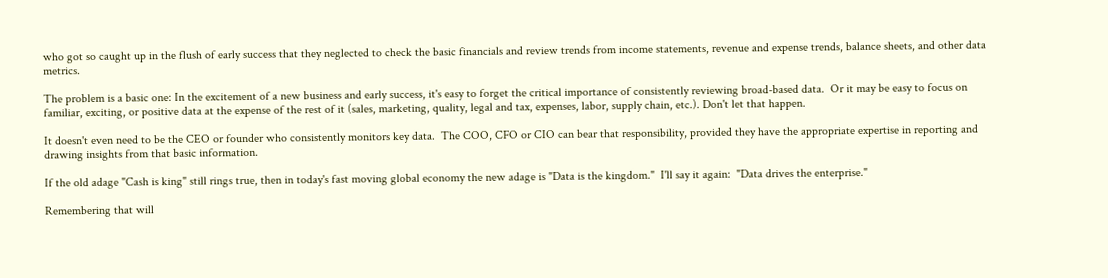who got so caught up in the flush of early success that they neglected to check the basic financials and review trends from income statements, revenue and expense trends, balance sheets, and other data metrics.

The problem is a basic one: In the excitement of a new business and early success, it's easy to forget the critical importance of consistently reviewing broad-based data.  Or it may be easy to focus on familiar, exciting, or positive data at the expense of the rest of it (sales, marketing, quality, legal and tax, expenses, labor, supply chain, etc.). Don't let that happen.

It doesn't even need to be the CEO or founder who consistently monitors key data.  The COO, CFO or CIO can bear that responsibility, provided they have the appropriate expertise in reporting and drawing insights from that basic information.

If the old adage "Cash is king" still rings true, then in today's fast moving global economy the new adage is "Data is the kingdom."  I'll say it again:  "Data drives the enterprise."

Remembering that will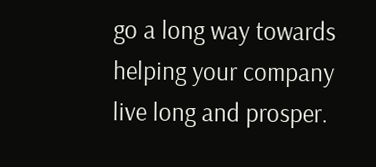go a long way towards helping your company live long and prosper.